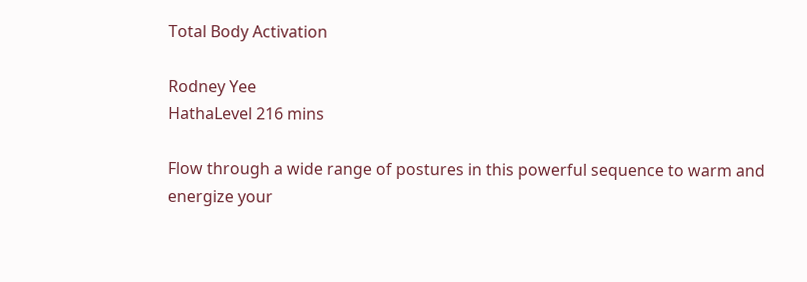Total Body Activation

Rodney Yee
HathaLevel 216 mins

Flow through a wide range of postures in this powerful sequence to warm and energize your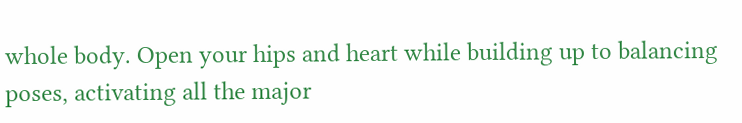whole body. Open your hips and heart while building up to balancing poses, activating all the major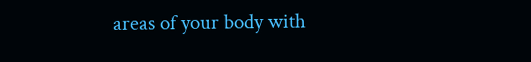areas of your body with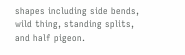shapes including side bends, wild thing, standing splits, and half pigeon.